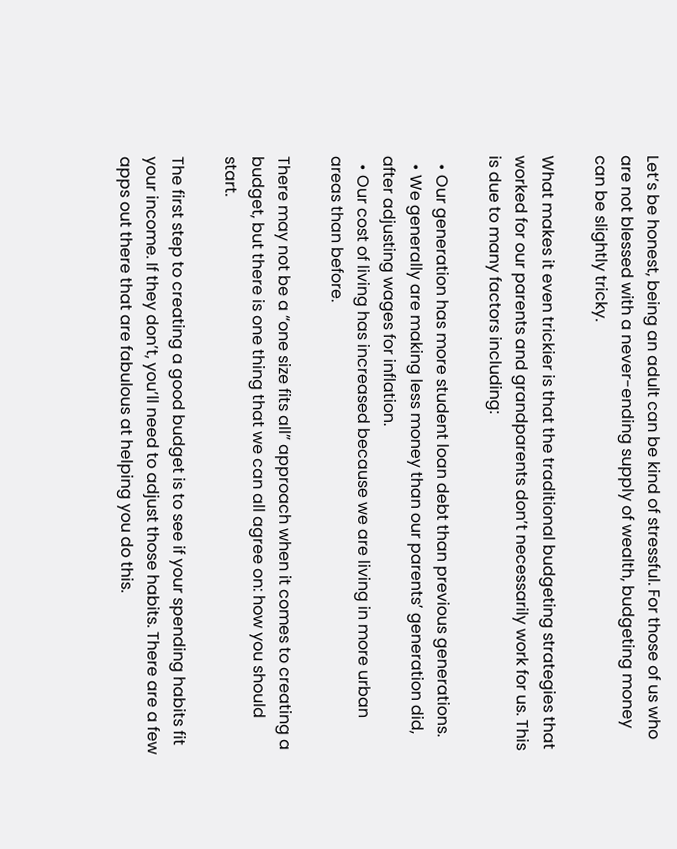Let’s be honest, being an adult can be kind of stressful. For those of us who are not blessed with a never-ending supply of wealth, budgeting money can be slightly tricky.

What makes it even trickier is that the traditional budgeting strategies that worked for our parents and grandparents don’t necessarily work for us. This is due to many factors including:

  • Our generation has more student loan debt than previous generations.
  • We generally are making less money than our parents’ generation did, after adjusting wages for inflation.
  • Our cost of living has increased because we are living in more urban areas than before.

There may not be a “one size fits all” approach when it comes to creating a budget, but there is one thing that we can all agree on: how you should start.

The first step to creating a good budget is to see if your spending habits fit your income. If they don’t, you’ll need to adjust those habits. There are a few apps out there that are fabulous at helping you do this.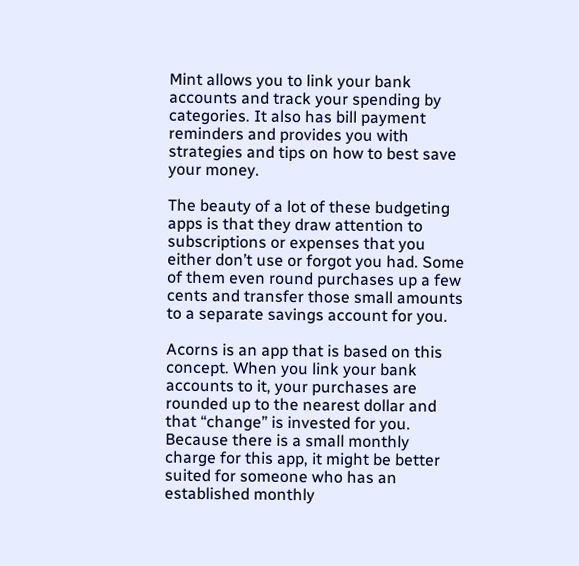Mint allows you to link your bank accounts and track your spending by categories. It also has bill payment reminders and provides you with strategies and tips on how to best save your money.

The beauty of a lot of these budgeting apps is that they draw attention to subscriptions or expenses that you either don’t use or forgot you had. Some of them even round purchases up a few cents and transfer those small amounts to a separate savings account for you.

Acorns is an app that is based on this concept. When you link your bank accounts to it, your purchases are rounded up to the nearest dollar and that “change” is invested for you. Because there is a small monthly charge for this app, it might be better suited for someone who has an established monthly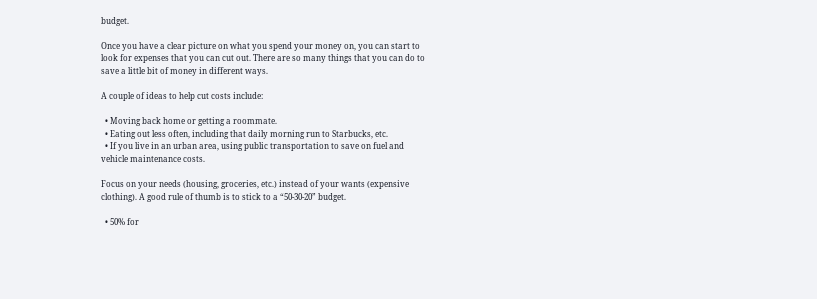budget.

Once you have a clear picture on what you spend your money on, you can start to look for expenses that you can cut out. There are so many things that you can do to save a little bit of money in different ways.

A couple of ideas to help cut costs include:

  • Moving back home or getting a roommate.
  • Eating out less often, including that daily morning run to Starbucks, etc.
  • If you live in an urban area, using public transportation to save on fuel and vehicle maintenance costs.

Focus on your needs (housing, groceries, etc.) instead of your wants (expensive clothing). A good rule of thumb is to stick to a “50-30-20” budget.

  • 50% for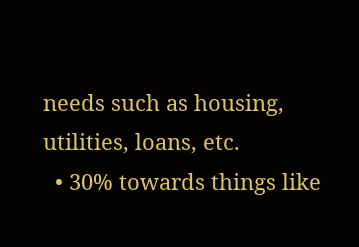needs such as housing, utilities, loans, etc.
  • 30% towards things like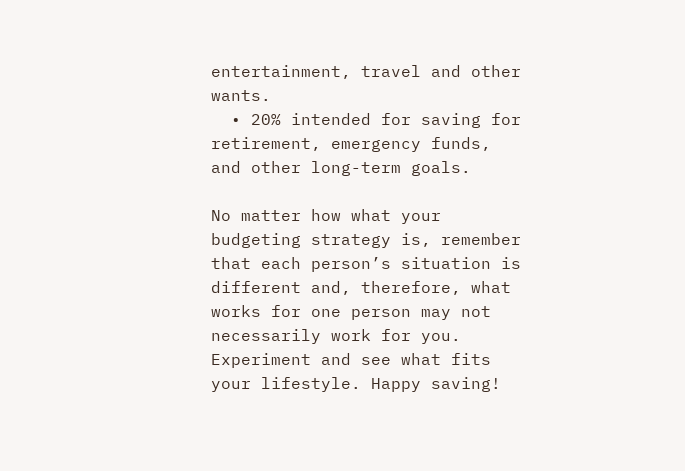entertainment, travel and other wants.
  • 20% intended for saving for retirement, emergency funds, and other long-term goals.

No matter how what your budgeting strategy is, remember that each person’s situation is different and, therefore, what works for one person may not necessarily work for you. Experiment and see what fits your lifestyle. Happy saving!